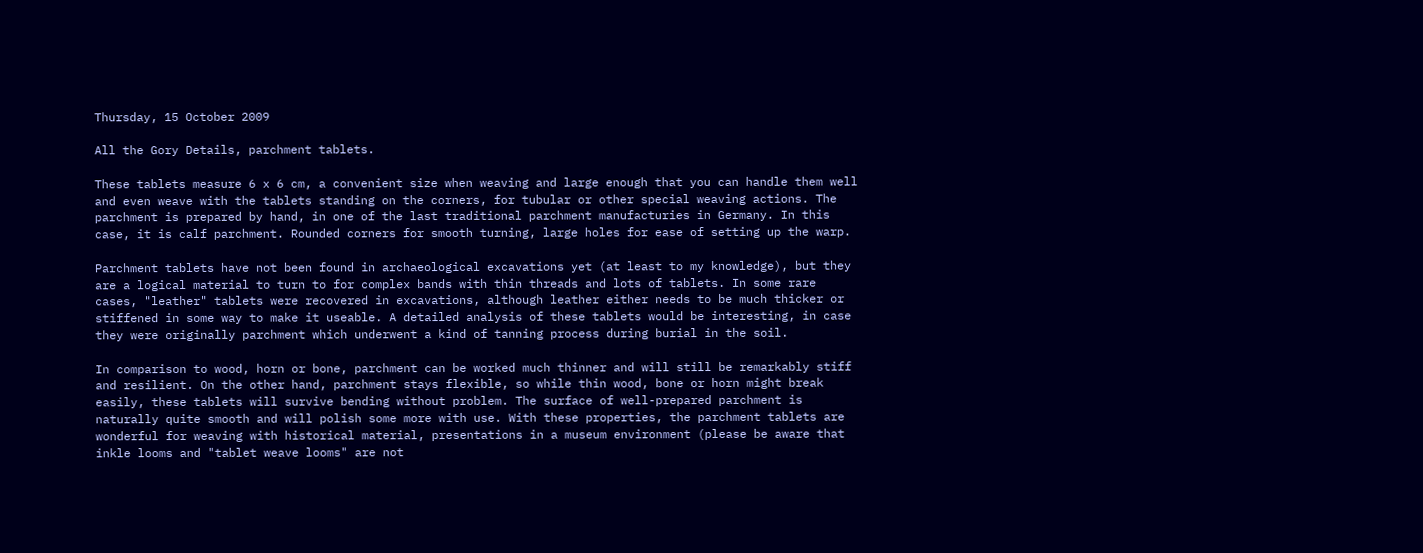Thursday, 15 October 2009

All the Gory Details, parchment tablets.

These tablets measure 6 x 6 cm, a convenient size when weaving and large enough that you can handle them well and even weave with the tablets standing on the corners, for tubular or other special weaving actions. The parchment is prepared by hand, in one of the last traditional parchment manufacturies in Germany. In this case, it is calf parchment. Rounded corners for smooth turning, large holes for ease of setting up the warp.

Parchment tablets have not been found in archaeological excavations yet (at least to my knowledge), but they are a logical material to turn to for complex bands with thin threads and lots of tablets. In some rare cases, "leather" tablets were recovered in excavations, although leather either needs to be much thicker or stiffened in some way to make it useable. A detailed analysis of these tablets would be interesting, in case they were originally parchment which underwent a kind of tanning process during burial in the soil.

In comparison to wood, horn or bone, parchment can be worked much thinner and will still be remarkably stiff and resilient. On the other hand, parchment stays flexible, so while thin wood, bone or horn might break easily, these tablets will survive bending without problem. The surface of well-prepared parchment is naturally quite smooth and will polish some more with use. With these properties, the parchment tablets are wonderful for weaving with historical material, presentations in a museum environment (please be aware that inkle looms and "tablet weave looms" are not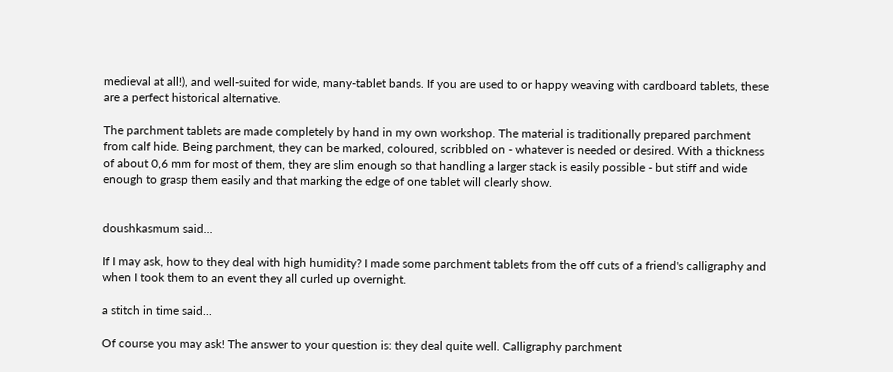medieval at all!), and well-suited for wide, many-tablet bands. If you are used to or happy weaving with cardboard tablets, these are a perfect historical alternative.

The parchment tablets are made completely by hand in my own workshop. The material is traditionally prepared parchment from calf hide. Being parchment, they can be marked, coloured, scribbled on - whatever is needed or desired. With a thickness of about 0,6 mm for most of them, they are slim enough so that handling a larger stack is easily possible - but stiff and wide enough to grasp them easily and that marking the edge of one tablet will clearly show.


doushkasmum said...

If I may ask, how to they deal with high humidity? I made some parchment tablets from the off cuts of a friend's calligraphy and when I took them to an event they all curled up overnight.

a stitch in time said...

Of course you may ask! The answer to your question is: they deal quite well. Calligraphy parchment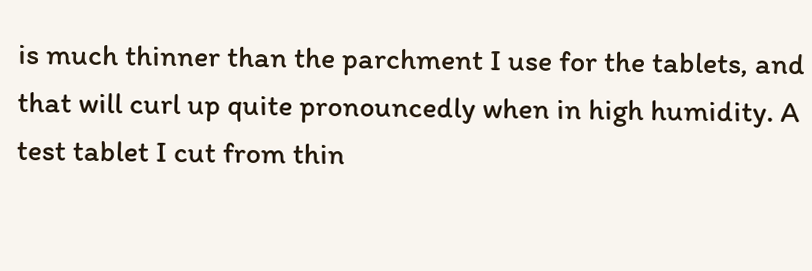is much thinner than the parchment I use for the tablets, and that will curl up quite pronouncedly when in high humidity. A test tablet I cut from thin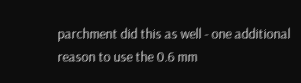parchment did this as well - one additional reason to use the 0.6 mm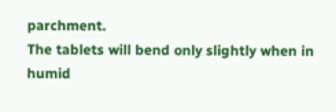parchment.
The tablets will bend only slightly when in humid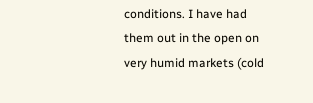conditions. I have had them out in the open on very humid markets (cold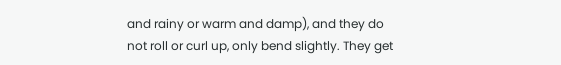and rainy or warm and damp), and they do not roll or curl up, only bend slightly. They get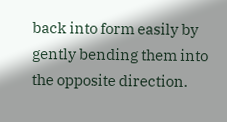back into form easily by gently bending them into the opposite direction.